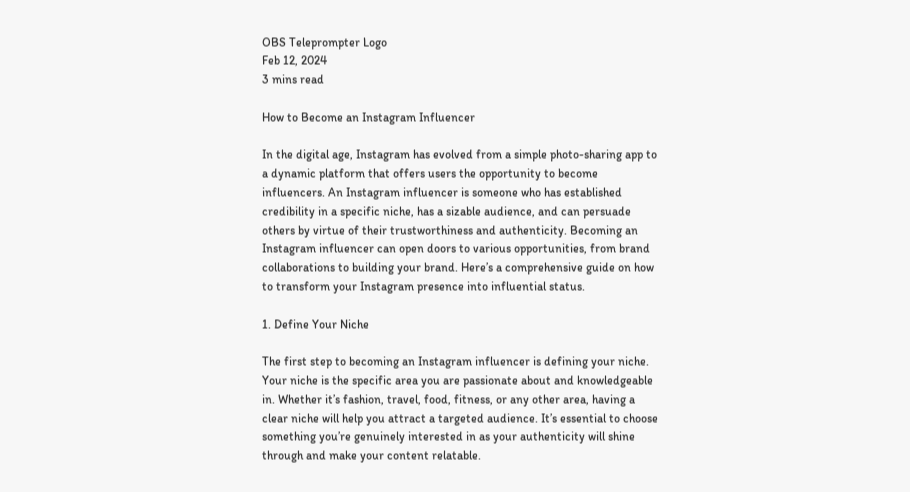OBS Teleprompter Logo
Feb 12, 2024
3 mins read

How to Become an Instagram Influencer

In the digital age, Instagram has evolved from a simple photo-sharing app to a dynamic platform that offers users the opportunity to become influencers. An Instagram influencer is someone who has established credibility in a specific niche, has a sizable audience, and can persuade others by virtue of their trustworthiness and authenticity. Becoming an Instagram influencer can open doors to various opportunities, from brand collaborations to building your brand. Here’s a comprehensive guide on how to transform your Instagram presence into influential status.

1. Define Your Niche

The first step to becoming an Instagram influencer is defining your niche. Your niche is the specific area you are passionate about and knowledgeable in. Whether it’s fashion, travel, food, fitness, or any other area, having a clear niche will help you attract a targeted audience. It’s essential to choose something you’re genuinely interested in as your authenticity will shine through and make your content relatable.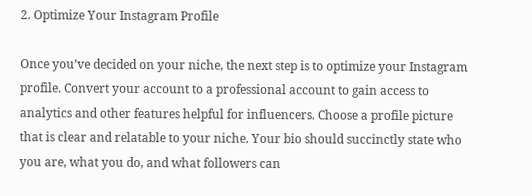2. Optimize Your Instagram Profile

Once you’ve decided on your niche, the next step is to optimize your Instagram profile. Convert your account to a professional account to gain access to analytics and other features helpful for influencers. Choose a profile picture that is clear and relatable to your niche. Your bio should succinctly state who you are, what you do, and what followers can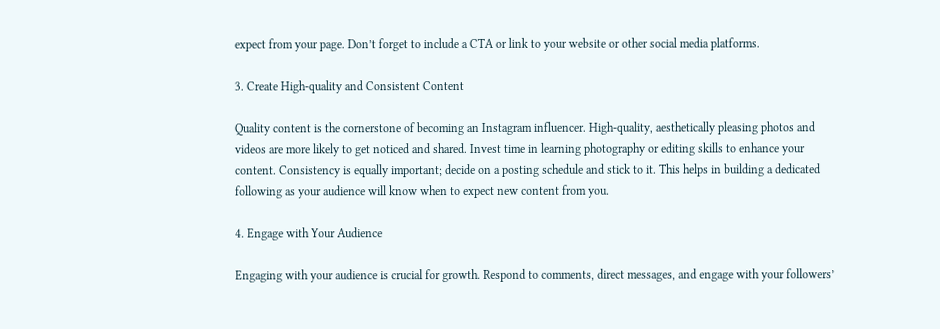expect from your page. Don’t forget to include a CTA or link to your website or other social media platforms.

3. Create High-quality and Consistent Content

Quality content is the cornerstone of becoming an Instagram influencer. High-quality, aesthetically pleasing photos and videos are more likely to get noticed and shared. Invest time in learning photography or editing skills to enhance your content. Consistency is equally important; decide on a posting schedule and stick to it. This helps in building a dedicated following as your audience will know when to expect new content from you.

4. Engage with Your Audience

Engaging with your audience is crucial for growth. Respond to comments, direct messages, and engage with your followers’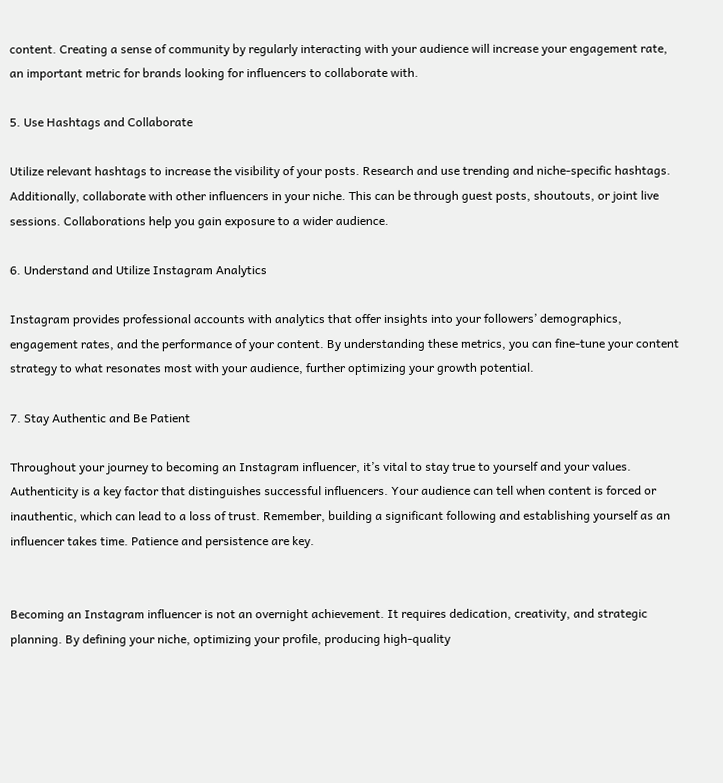content. Creating a sense of community by regularly interacting with your audience will increase your engagement rate, an important metric for brands looking for influencers to collaborate with.

5. Use Hashtags and Collaborate

Utilize relevant hashtags to increase the visibility of your posts. Research and use trending and niche-specific hashtags. Additionally, collaborate with other influencers in your niche. This can be through guest posts, shoutouts, or joint live sessions. Collaborations help you gain exposure to a wider audience.

6. Understand and Utilize Instagram Analytics

Instagram provides professional accounts with analytics that offer insights into your followers’ demographics, engagement rates, and the performance of your content. By understanding these metrics, you can fine-tune your content strategy to what resonates most with your audience, further optimizing your growth potential.

7. Stay Authentic and Be Patient

Throughout your journey to becoming an Instagram influencer, it’s vital to stay true to yourself and your values. Authenticity is a key factor that distinguishes successful influencers. Your audience can tell when content is forced or inauthentic, which can lead to a loss of trust. Remember, building a significant following and establishing yourself as an influencer takes time. Patience and persistence are key.


Becoming an Instagram influencer is not an overnight achievement. It requires dedication, creativity, and strategic planning. By defining your niche, optimizing your profile, producing high-quality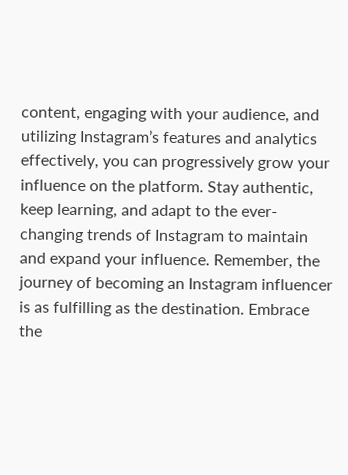content, engaging with your audience, and utilizing Instagram’s features and analytics effectively, you can progressively grow your influence on the platform. Stay authentic, keep learning, and adapt to the ever-changing trends of Instagram to maintain and expand your influence. Remember, the journey of becoming an Instagram influencer is as fulfilling as the destination. Embrace the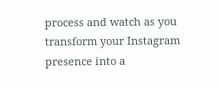process and watch as you transform your Instagram presence into a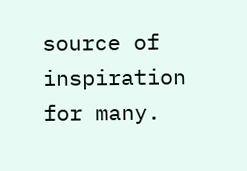source of inspiration for many.